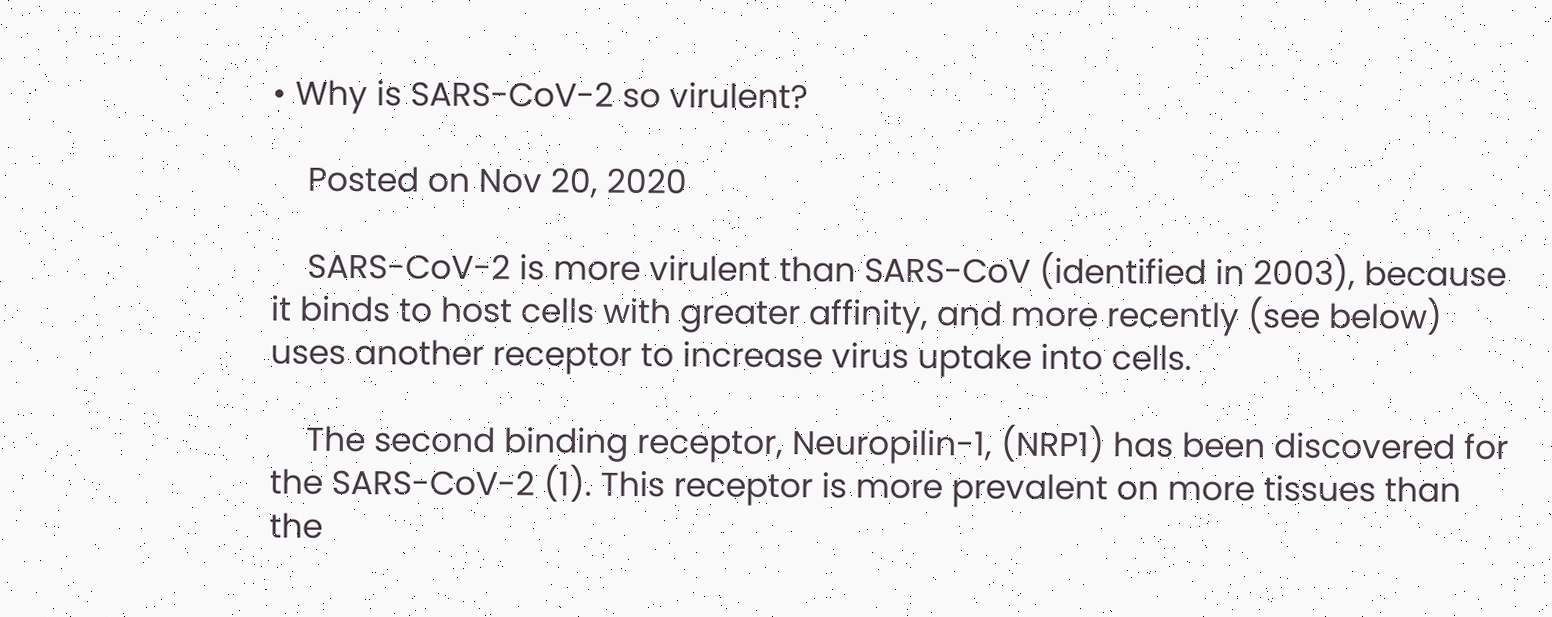• Why is SARS-CoV-2 so virulent?

    Posted on Nov 20, 2020

    SARS-CoV-2 is more virulent than SARS-CoV (identified in 2003), because it binds to host cells with greater affinity, and more recently (see below) uses another receptor to increase virus uptake into cells.

    The second binding receptor, Neuropilin-1, (NRP1) has been discovered for the SARS-CoV-2 (1). This receptor is more prevalent on more tissues than the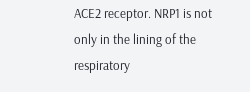ACE2 receptor. NRP1 is not only in the lining of the respiratory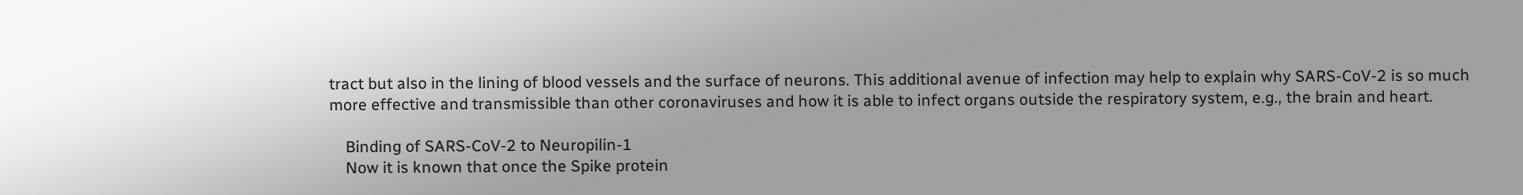tract but also in the lining of blood vessels and the surface of neurons. This additional avenue of infection may help to explain why SARS-CoV-2 is so much more effective and transmissible than other coronaviruses and how it is able to infect organs outside the respiratory system, e.g., the brain and heart.

    Binding of SARS-CoV-2 to Neuropilin-1
    Now it is known that once the Spike protein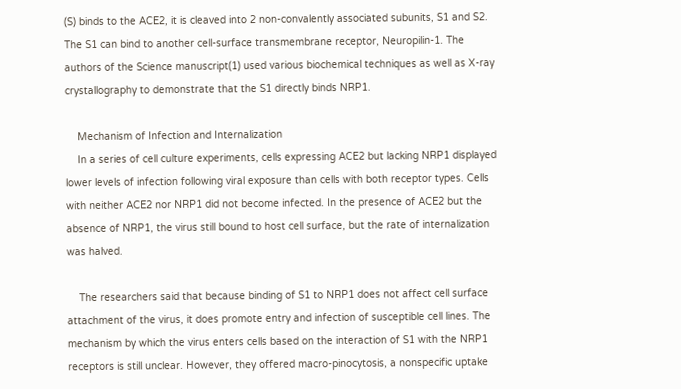(S) binds to the ACE2, it is cleaved into 2 non-convalently associated subunits, S1 and S2. The S1 can bind to another cell-surface transmembrane receptor, Neuropilin-1. The authors of the Science manuscript(1) used various biochemical techniques as well as X-ray crystallography to demonstrate that the S1 directly binds NRP1.

    Mechanism of Infection and Internalization
    In a series of cell culture experiments, cells expressing ACE2 but lacking NRP1 displayed lower levels of infection following viral exposure than cells with both receptor types. Cells with neither ACE2 nor NRP1 did not become infected. In the presence of ACE2 but the absence of NRP1, the virus still bound to host cell surface, but the rate of internalization was halved.

    The researchers said that because binding of S1 to NRP1 does not affect cell surface attachment of the virus, it does promote entry and infection of susceptible cell lines. The mechanism by which the virus enters cells based on the interaction of S1 with the NRP1 receptors is still unclear. However, they offered macro-pinocytosis, a nonspecific uptake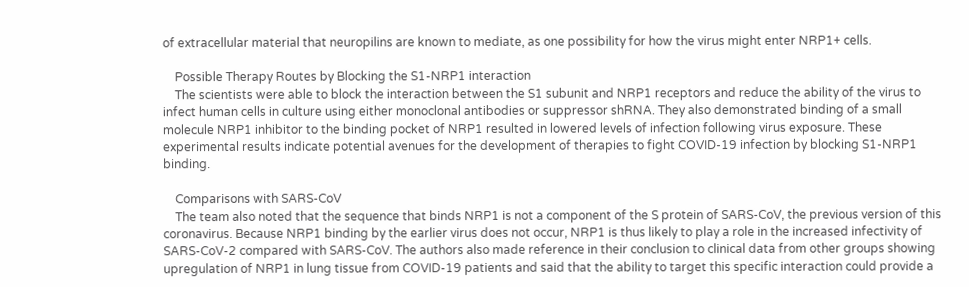of extracellular material that neuropilins are known to mediate, as one possibility for how the virus might enter NRP1+ cells.

    Possible Therapy Routes by Blocking the S1-NRP1 interaction
    The scientists were able to block the interaction between the S1 subunit and NRP1 receptors and reduce the ability of the virus to infect human cells in culture using either monoclonal antibodies or suppressor shRNA. They also demonstrated binding of a small molecule NRP1 inhibitor to the binding pocket of NRP1 resulted in lowered levels of infection following virus exposure. These experimental results indicate potential avenues for the development of therapies to fight COVID-19 infection by blocking S1-NRP1 binding.

    Comparisons with SARS-CoV
    The team also noted that the sequence that binds NRP1 is not a component of the S protein of SARS-CoV, the previous version of this coronavirus. Because NRP1 binding by the earlier virus does not occur, NRP1 is thus likely to play a role in the increased infectivity of SARS-CoV-2 compared with SARS-CoV. The authors also made reference in their conclusion to clinical data from other groups showing upregulation of NRP1 in lung tissue from COVID-19 patients and said that the ability to target this specific interaction could provide a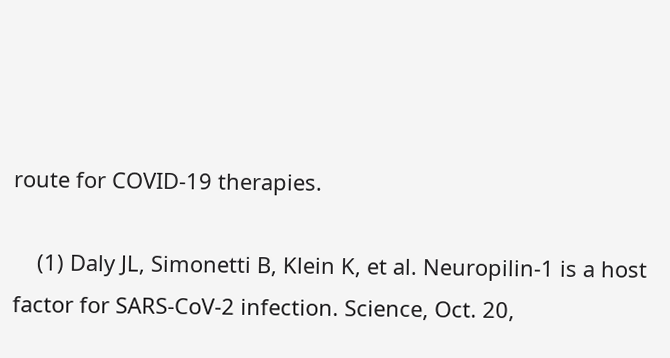route for COVID-19 therapies.

    (1) Daly JL, Simonetti B, Klein K, et al. Neuropilin-1 is a host factor for SARS-CoV-2 infection. Science, Oct. 20,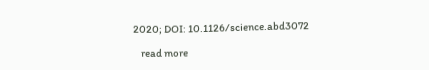2020; DOI: 10.1126/science.abd3072

    read more